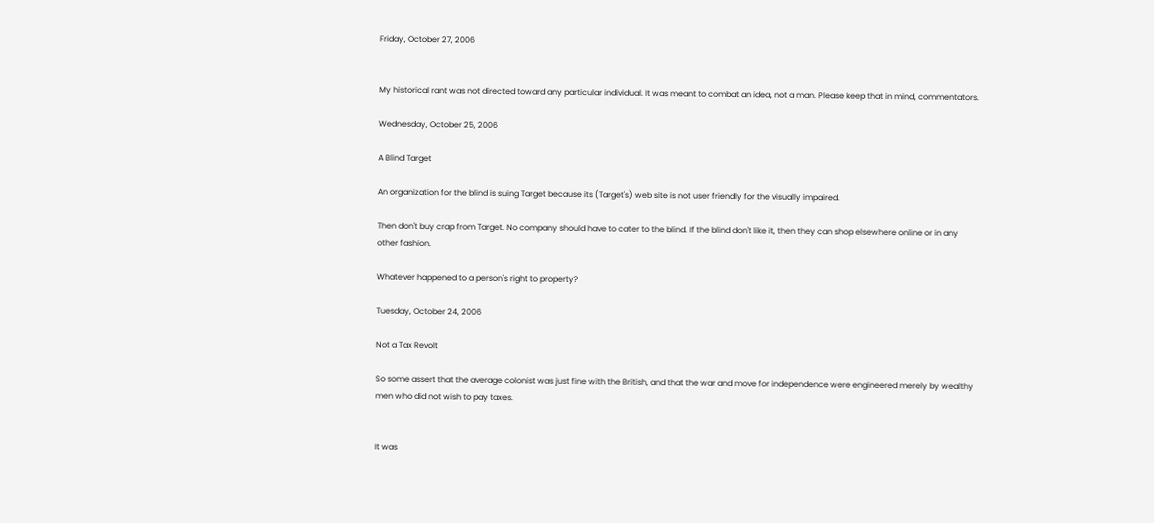Friday, October 27, 2006


My historical rant was not directed toward any particular individual. It was meant to combat an idea, not a man. Please keep that in mind, commentators.

Wednesday, October 25, 2006

A Blind Target

An organization for the blind is suing Target because its (Target's) web site is not user friendly for the visually impaired.

Then don't buy crap from Target. No company should have to cater to the blind. If the blind don't like it, then they can shop elsewhere online or in any other fashion.

Whatever happened to a person's right to property?

Tuesday, October 24, 2006

Not a Tax Revolt

So some assert that the average colonist was just fine with the British, and that the war and move for independence were engineered merely by wealthy men who did not wish to pay taxes.


It was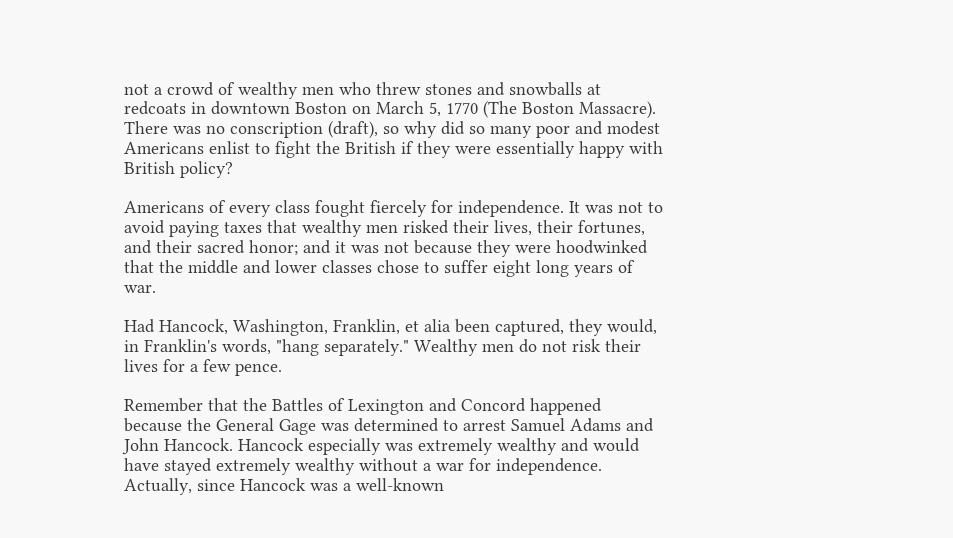not a crowd of wealthy men who threw stones and snowballs at redcoats in downtown Boston on March 5, 1770 (The Boston Massacre). There was no conscription (draft), so why did so many poor and modest Americans enlist to fight the British if they were essentially happy with British policy?

Americans of every class fought fiercely for independence. It was not to avoid paying taxes that wealthy men risked their lives, their fortunes, and their sacred honor; and it was not because they were hoodwinked that the middle and lower classes chose to suffer eight long years of war.

Had Hancock, Washington, Franklin, et alia been captured, they would, in Franklin's words, "hang separately." Wealthy men do not risk their lives for a few pence.

Remember that the Battles of Lexington and Concord happened because the General Gage was determined to arrest Samuel Adams and John Hancock. Hancock especially was extremely wealthy and would have stayed extremely wealthy without a war for independence. Actually, since Hancock was a well-known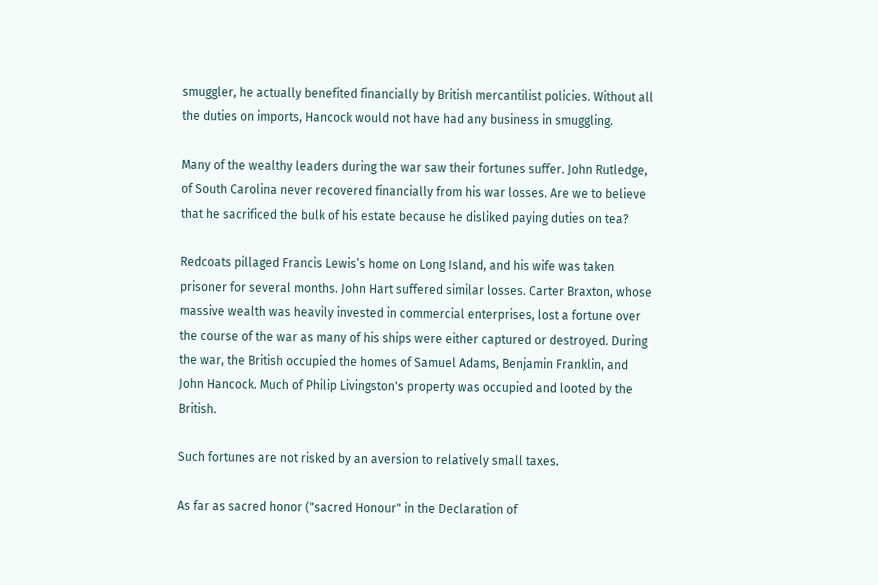smuggler, he actually benefited financially by British mercantilist policies. Without all the duties on imports, Hancock would not have had any business in smuggling.

Many of the wealthy leaders during the war saw their fortunes suffer. John Rutledge, of South Carolina never recovered financially from his war losses. Are we to believe that he sacrificed the bulk of his estate because he disliked paying duties on tea?

Redcoats pillaged Francis Lewis’s home on Long Island, and his wife was taken prisoner for several months. John Hart suffered similar losses. Carter Braxton, whose massive wealth was heavily invested in commercial enterprises, lost a fortune over the course of the war as many of his ships were either captured or destroyed. During the war, the British occupied the homes of Samuel Adams, Benjamin Franklin, and John Hancock. Much of Philip Livingston's property was occupied and looted by the British.

Such fortunes are not risked by an aversion to relatively small taxes.

As far as sacred honor ("sacred Honour" in the Declaration of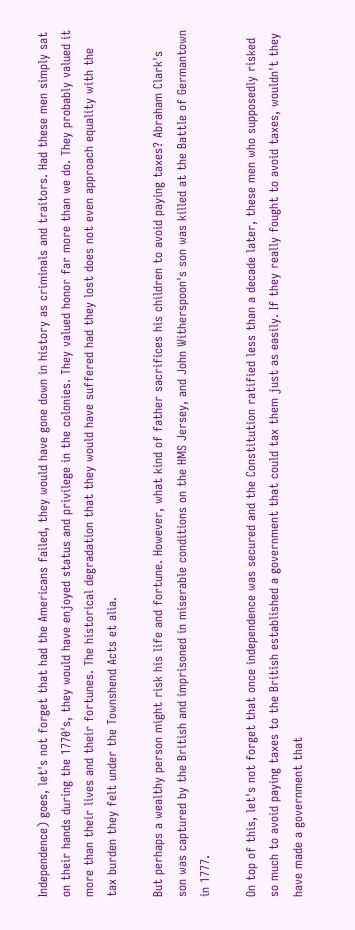Independence) goes, let's not forget that had the Americans failed, they would have gone down in history as criminals and traitors. Had these men simply sat on their hands during the 1770's, they would have enjoyed status and privilege in the colonies. They valued honor far more than we do. They probably valued it more than their lives and their fortunes. The historical degradation that they would have suffered had they lost does not even approach equality with the tax burden they felt under the Townshend Acts et alia.

But perhaps a wealthy person might risk his life and fortune. However, what kind of father sacrifices his children to avoid paying taxes? Abraham Clark's son was captured by the British and imprisoned in miserable conditions on the HMS Jersey, and John Witherspoon's son was killed at the Battle of Germantown in 1777.

On top of this, let's not forget that once independence was secured and the Constitution ratified less than a decade later, these men who supposedly risked so much to avoid paying taxes to the British established a government that could tax them just as easily. If they really fought to avoid taxes, wouldn't they have made a government that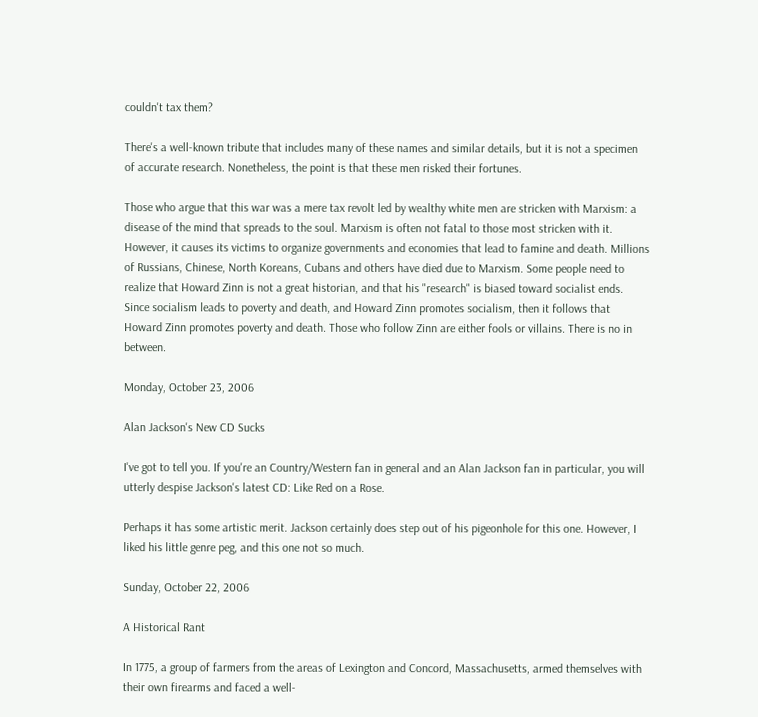couldn't tax them?

There's a well-known tribute that includes many of these names and similar details, but it is not a specimen of accurate research. Nonetheless, the point is that these men risked their fortunes.

Those who argue that this war was a mere tax revolt led by wealthy white men are stricken with Marxism: a disease of the mind that spreads to the soul. Marxism is often not fatal to those most stricken with it. However, it causes its victims to organize governments and economies that lead to famine and death. Millions of Russians, Chinese, North Koreans, Cubans and others have died due to Marxism. Some people need to realize that Howard Zinn is not a great historian, and that his "research" is biased toward socialist ends. Since socialism leads to poverty and death, and Howard Zinn promotes socialism, then it follows that Howard Zinn promotes poverty and death. Those who follow Zinn are either fools or villains. There is no in between.

Monday, October 23, 2006

Alan Jackson's New CD Sucks

I've got to tell you. If you're an Country/Western fan in general and an Alan Jackson fan in particular, you will utterly despise Jackson's latest CD: Like Red on a Rose.

Perhaps it has some artistic merit. Jackson certainly does step out of his pigeonhole for this one. However, I liked his little genre peg, and this one not so much.

Sunday, October 22, 2006

A Historical Rant

In 1775, a group of farmers from the areas of Lexington and Concord, Massachusetts, armed themselves with their own firearms and faced a well-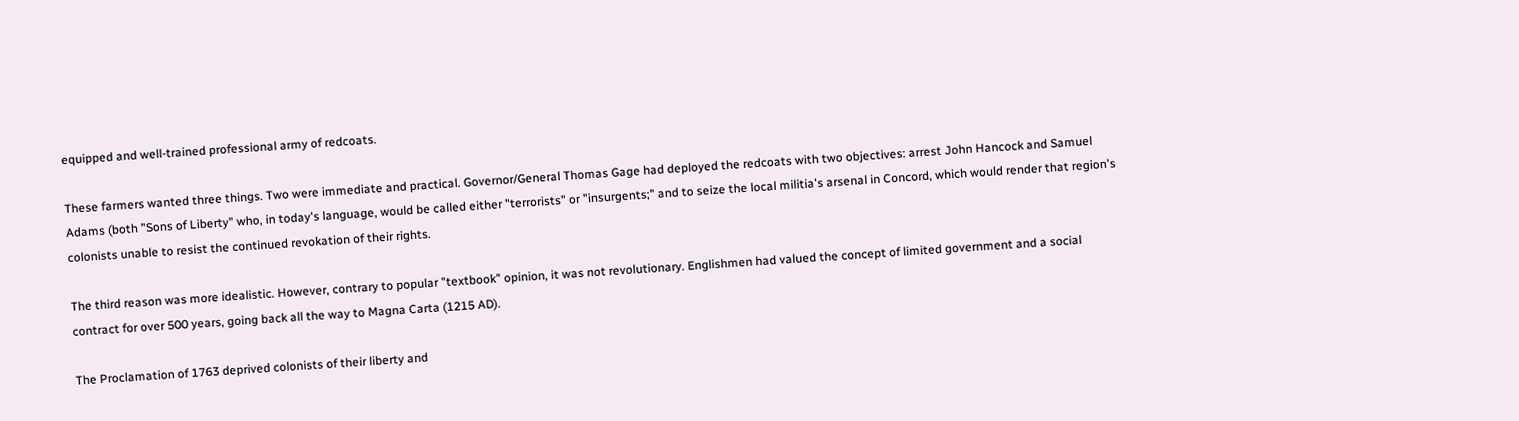equipped and well-trained professional army of redcoats.

These farmers wanted three things. Two were immediate and practical. Governor/General Thomas Gage had deployed the redcoats with two objectives: arrest John Hancock and Samuel Adams (both "Sons of Liberty" who, in today's language, would be called either "terrorists" or "insurgents;" and to seize the local militia's arsenal in Concord, which would render that region's colonists unable to resist the continued revokation of their rights.

The third reason was more idealistic. However, contrary to popular "textbook" opinion, it was not revolutionary. Englishmen had valued the concept of limited government and a social contract for over 500 years, going back all the way to Magna Carta (1215 AD).

The Proclamation of 1763 deprived colonists of their liberty and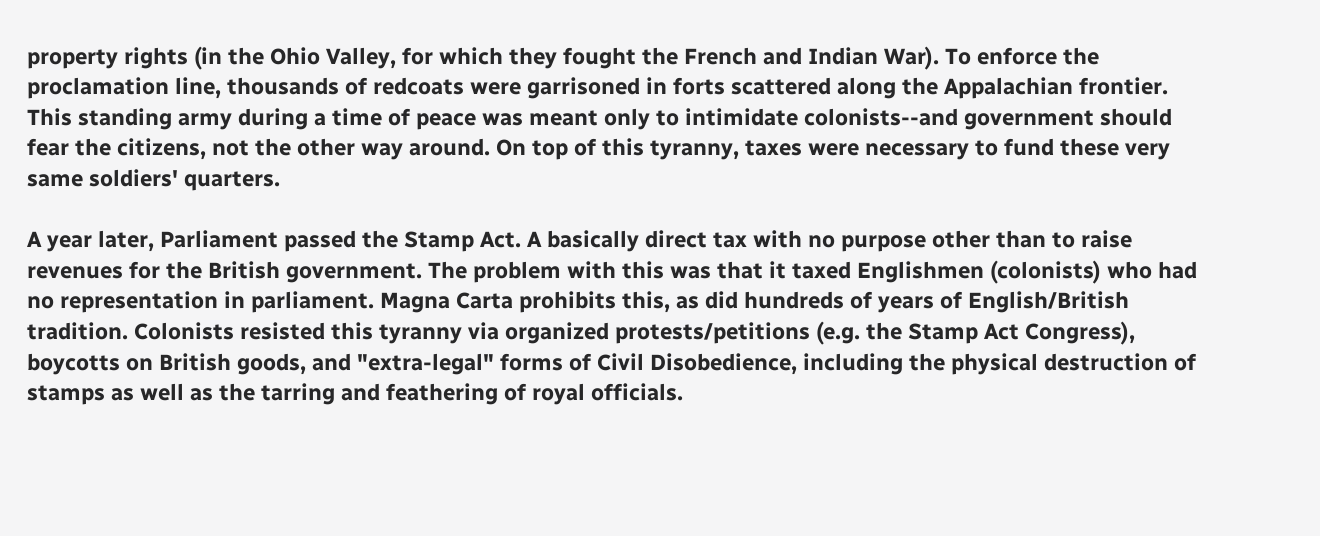property rights (in the Ohio Valley, for which they fought the French and Indian War). To enforce the proclamation line, thousands of redcoats were garrisoned in forts scattered along the Appalachian frontier. This standing army during a time of peace was meant only to intimidate colonists--and government should fear the citizens, not the other way around. On top of this tyranny, taxes were necessary to fund these very same soldiers' quarters.

A year later, Parliament passed the Stamp Act. A basically direct tax with no purpose other than to raise revenues for the British government. The problem with this was that it taxed Englishmen (colonists) who had no representation in parliament. Magna Carta prohibits this, as did hundreds of years of English/British tradition. Colonists resisted this tyranny via organized protests/petitions (e.g. the Stamp Act Congress), boycotts on British goods, and "extra-legal" forms of Civil Disobedience, including the physical destruction of stamps as well as the tarring and feathering of royal officials.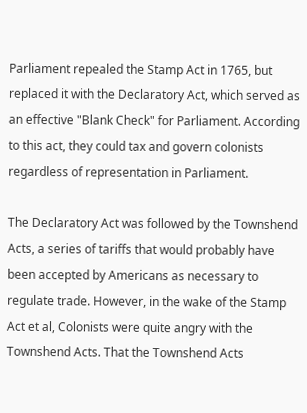Parliament repealed the Stamp Act in 1765, but replaced it with the Declaratory Act, which served as an effective "Blank Check" for Parliament. According to this act, they could tax and govern colonists regardless of representation in Parliament.

The Declaratory Act was followed by the Townshend Acts, a series of tariffs that would probably have been accepted by Americans as necessary to regulate trade. However, in the wake of the Stamp Act et al, Colonists were quite angry with the Townshend Acts. That the Townshend Acts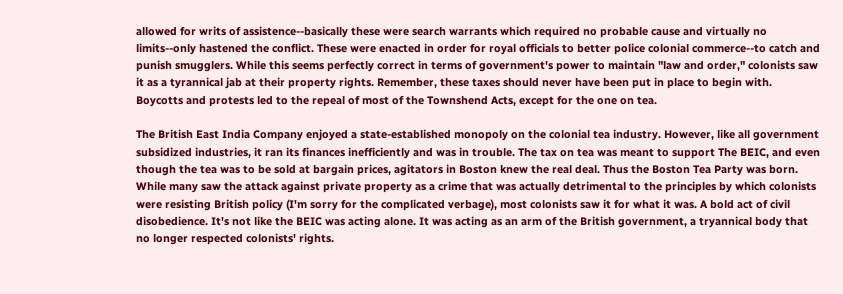allowed for writs of assistence--basically these were search warrants which required no probable cause and virtually no limits--only hastened the conflict. These were enacted in order for royal officials to better police colonial commerce--to catch and punish smugglers. While this seems perfectly correct in terms of government's power to maintain "law and order," colonists saw it as a tyrannical jab at their property rights. Remember, these taxes should never have been put in place to begin with. Boycotts and protests led to the repeal of most of the Townshend Acts, except for the one on tea.

The British East India Company enjoyed a state-established monopoly on the colonial tea industry. However, like all government subsidized industries, it ran its finances inefficiently and was in trouble. The tax on tea was meant to support The BEIC, and even though the tea was to be sold at bargain prices, agitators in Boston knew the real deal. Thus the Boston Tea Party was born. While many saw the attack against private property as a crime that was actually detrimental to the principles by which colonists were resisting British policy (I'm sorry for the complicated verbage), most colonists saw it for what it was. A bold act of civil disobedience. It's not like the BEIC was acting alone. It was acting as an arm of the British government, a tryannical body that no longer respected colonists' rights.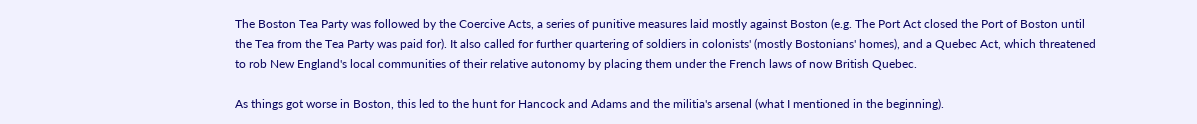The Boston Tea Party was followed by the Coercive Acts, a series of punitive measures laid mostly against Boston (e.g. The Port Act closed the Port of Boston until the Tea from the Tea Party was paid for). It also called for further quartering of soldiers in colonists' (mostly Bostonians' homes), and a Quebec Act, which threatened to rob New England's local communities of their relative autonomy by placing them under the French laws of now British Quebec.

As things got worse in Boston, this led to the hunt for Hancock and Adams and the militia's arsenal (what I mentioned in the beginning).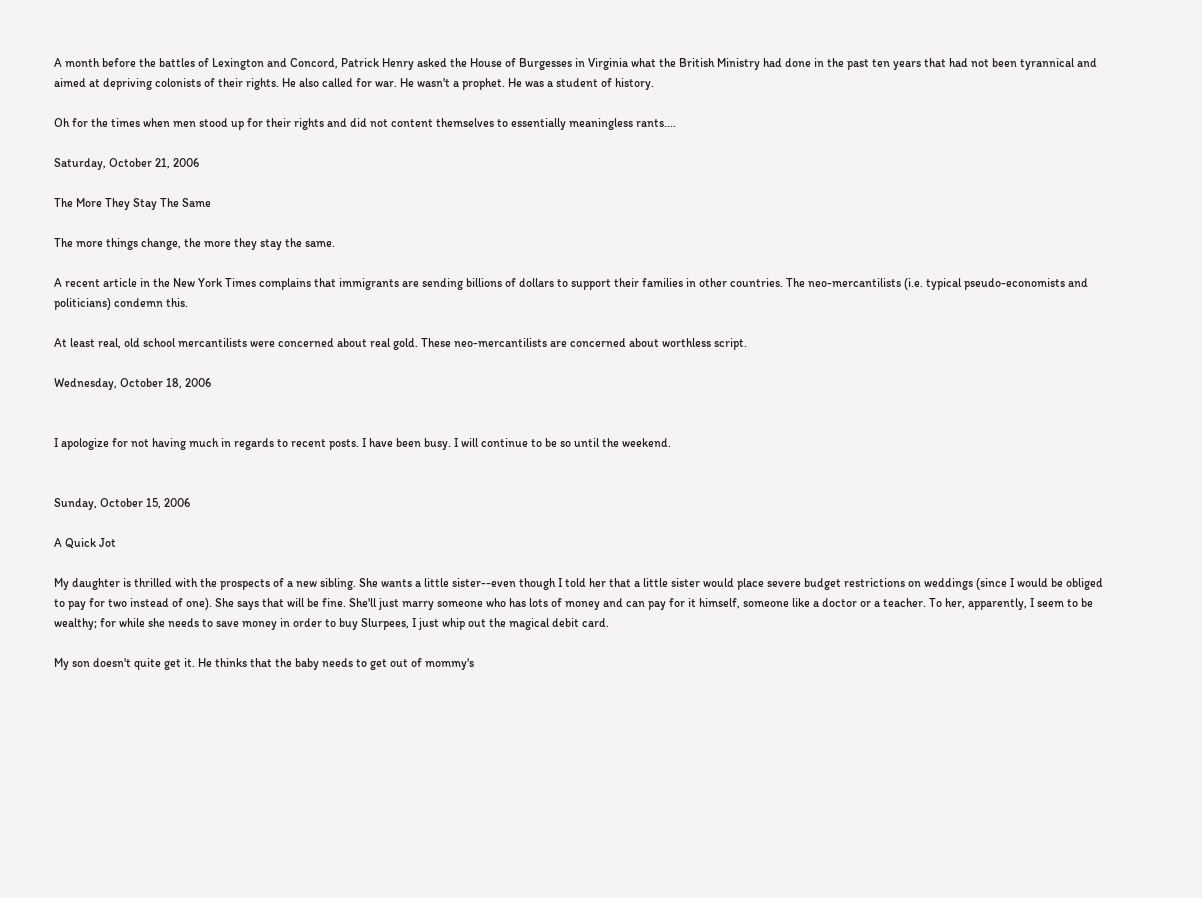A month before the battles of Lexington and Concord, Patrick Henry asked the House of Burgesses in Virginia what the British Ministry had done in the past ten years that had not been tyrannical and aimed at depriving colonists of their rights. He also called for war. He wasn't a prophet. He was a student of history.

Oh for the times when men stood up for their rights and did not content themselves to essentially meaningless rants....

Saturday, October 21, 2006

The More They Stay The Same

The more things change, the more they stay the same.

A recent article in the New York Times complains that immigrants are sending billions of dollars to support their families in other countries. The neo-mercantilists (i.e. typical pseudo-economists and politicians) condemn this.

At least real, old school mercantilists were concerned about real gold. These neo-mercantilists are concerned about worthless script.

Wednesday, October 18, 2006


I apologize for not having much in regards to recent posts. I have been busy. I will continue to be so until the weekend.


Sunday, October 15, 2006

A Quick Jot

My daughter is thrilled with the prospects of a new sibling. She wants a little sister--even though I told her that a little sister would place severe budget restrictions on weddings (since I would be obliged to pay for two instead of one). She says that will be fine. She'll just marry someone who has lots of money and can pay for it himself, someone like a doctor or a teacher. To her, apparently, I seem to be wealthy; for while she needs to save money in order to buy Slurpees, I just whip out the magical debit card.

My son doesn't quite get it. He thinks that the baby needs to get out of mommy's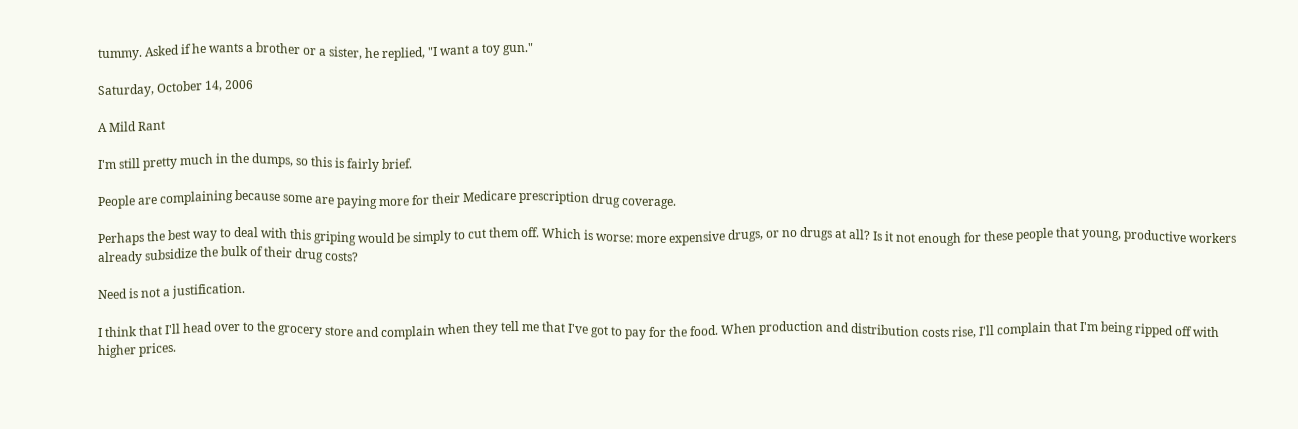tummy. Asked if he wants a brother or a sister, he replied, "I want a toy gun."

Saturday, October 14, 2006

A Mild Rant

I'm still pretty much in the dumps, so this is fairly brief.

People are complaining because some are paying more for their Medicare prescription drug coverage.

Perhaps the best way to deal with this griping would be simply to cut them off. Which is worse: more expensive drugs, or no drugs at all? Is it not enough for these people that young, productive workers already subsidize the bulk of their drug costs?

Need is not a justification.

I think that I'll head over to the grocery store and complain when they tell me that I've got to pay for the food. When production and distribution costs rise, I'll complain that I'm being ripped off with higher prices.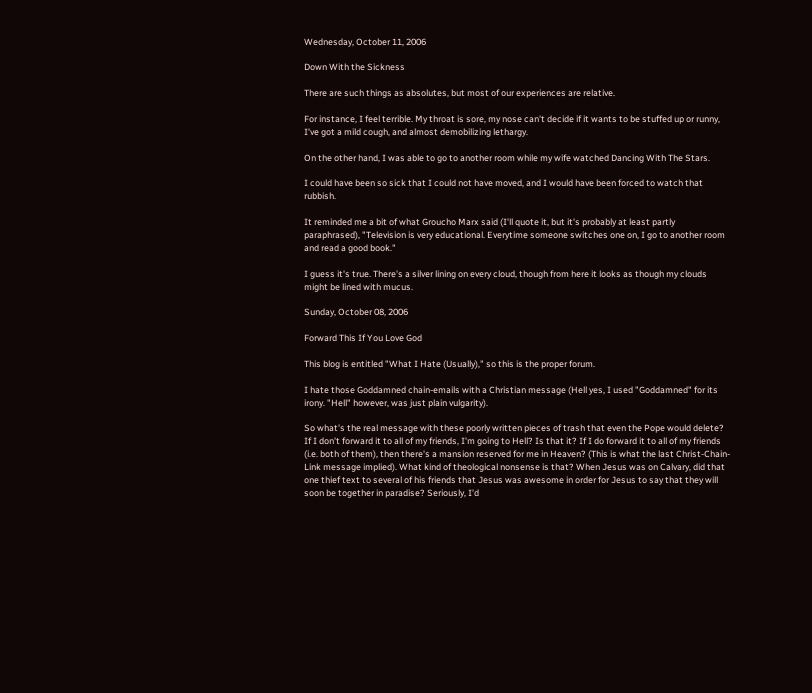Wednesday, October 11, 2006

Down With the Sickness

There are such things as absolutes, but most of our experiences are relative.

For instance, I feel terrible. My throat is sore, my nose can't decide if it wants to be stuffed up or runny, I've got a mild cough, and almost demobilizing lethargy.

On the other hand, I was able to go to another room while my wife watched Dancing With The Stars.

I could have been so sick that I could not have moved, and I would have been forced to watch that rubbish.

It reminded me a bit of what Groucho Marx said (I'll quote it, but it's probably at least partly paraphrased), "Television is very educational. Everytime someone switches one on, I go to another room and read a good book."

I guess it's true. There's a silver lining on every cloud, though from here it looks as though my clouds might be lined with mucus.

Sunday, October 08, 2006

Forward This If You Love God

This blog is entitled "What I Hate (Usually)," so this is the proper forum.

I hate those Goddamned chain-emails with a Christian message (Hell yes, I used "Goddamned" for its irony. "Hell" however, was just plain vulgarity).

So what's the real message with these poorly written pieces of trash that even the Pope would delete? If I don't forward it to all of my friends, I'm going to Hell? Is that it? If I do forward it to all of my friends (i.e. both of them), then there's a mansion reserved for me in Heaven? (This is what the last Christ-Chain-Link message implied). What kind of theological nonsense is that? When Jesus was on Calvary, did that one thief text to several of his friends that Jesus was awesome in order for Jesus to say that they will soon be together in paradise? Seriously, I'd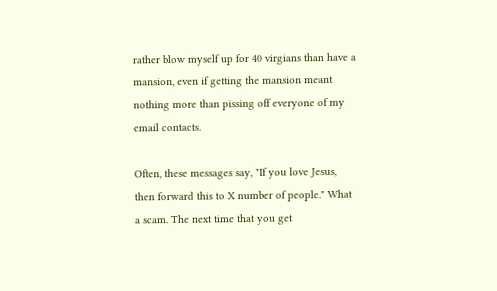rather blow myself up for 40 virgians than have a mansion, even if getting the mansion meant nothing more than pissing off everyone of my email contacts.

Often, these messages say, "If you love Jesus, then forward this to X number of people." What a scam. The next time that you get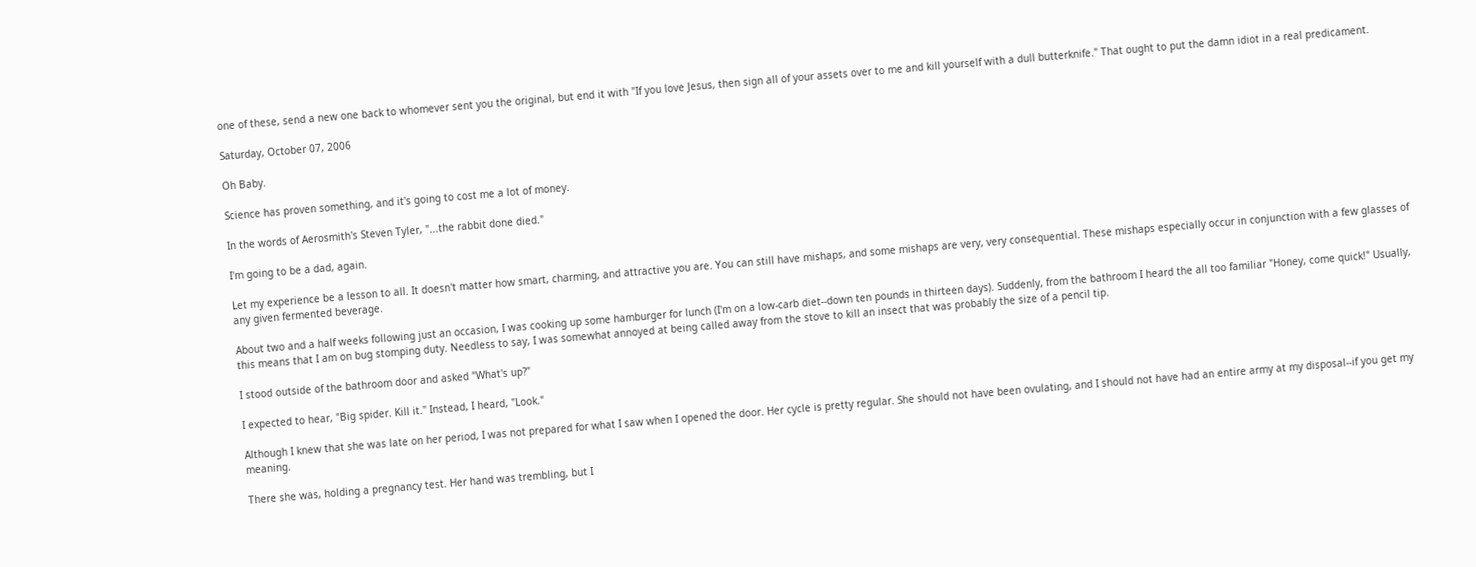one of these, send a new one back to whomever sent you the original, but end it with "If you love Jesus, then sign all of your assets over to me and kill yourself with a dull butterknife." That ought to put the damn idiot in a real predicament.

Saturday, October 07, 2006

Oh Baby.

Science has proven something, and it's going to cost me a lot of money.

In the words of Aerosmith's Steven Tyler, "...the rabbit done died."

I'm going to be a dad, again.

Let my experience be a lesson to all. It doesn't matter how smart, charming, and attractive you are. You can still have mishaps, and some mishaps are very, very consequential. These mishaps especially occur in conjunction with a few glasses of any given fermented beverage.

About two and a half weeks following just an occasion, I was cooking up some hamburger for lunch (I'm on a low-carb diet--down ten pounds in thirteen days). Suddenly, from the bathroom I heard the all too familiar "Honey, come quick!" Usually, this means that I am on bug stomping duty. Needless to say, I was somewhat annoyed at being called away from the stove to kill an insect that was probably the size of a pencil tip.

I stood outside of the bathroom door and asked "What's up?"

I expected to hear, "Big spider. Kill it." Instead, I heard, "Look."

Although I knew that she was late on her period, I was not prepared for what I saw when I opened the door. Her cycle is pretty regular. She should not have been ovulating, and I should not have had an entire army at my disposal--if you get my meaning.

There she was, holding a pregnancy test. Her hand was trembling, but I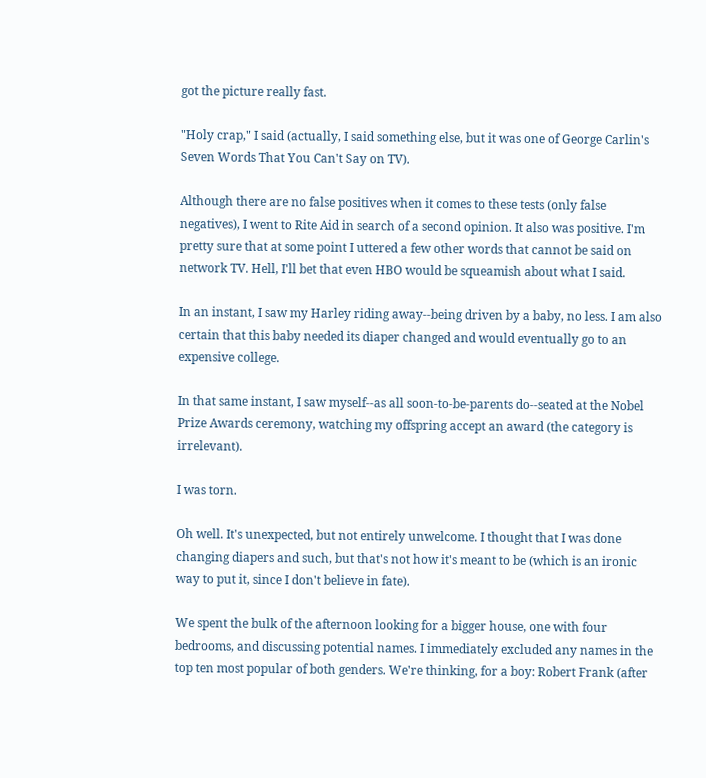got the picture really fast.

"Holy crap," I said (actually, I said something else, but it was one of George Carlin's Seven Words That You Can't Say on TV).

Although there are no false positives when it comes to these tests (only false negatives), I went to Rite Aid in search of a second opinion. It also was positive. I'm pretty sure that at some point I uttered a few other words that cannot be said on network TV. Hell, I'll bet that even HBO would be squeamish about what I said.

In an instant, I saw my Harley riding away--being driven by a baby, no less. I am also certain that this baby needed its diaper changed and would eventually go to an expensive college.

In that same instant, I saw myself--as all soon-to-be-parents do--seated at the Nobel Prize Awards ceremony, watching my offspring accept an award (the category is irrelevant).

I was torn.

Oh well. It's unexpected, but not entirely unwelcome. I thought that I was done changing diapers and such, but that's not how it's meant to be (which is an ironic way to put it, since I don't believe in fate).

We spent the bulk of the afternoon looking for a bigger house, one with four bedrooms, and discussing potential names. I immediately excluded any names in the top ten most popular of both genders. We're thinking, for a boy: Robert Frank (after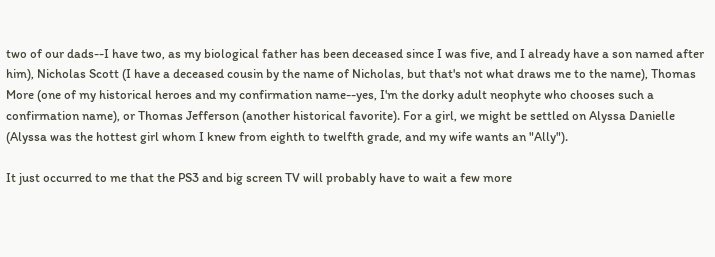two of our dads--I have two, as my biological father has been deceased since I was five, and I already have a son named after him), Nicholas Scott (I have a deceased cousin by the name of Nicholas, but that's not what draws me to the name), Thomas More (one of my historical heroes and my confirmation name--yes, I'm the dorky adult neophyte who chooses such a confirmation name), or Thomas Jefferson (another historical favorite). For a girl, we might be settled on Alyssa Danielle (Alyssa was the hottest girl whom I knew from eighth to twelfth grade, and my wife wants an "Ally").

It just occurred to me that the PS3 and big screen TV will probably have to wait a few more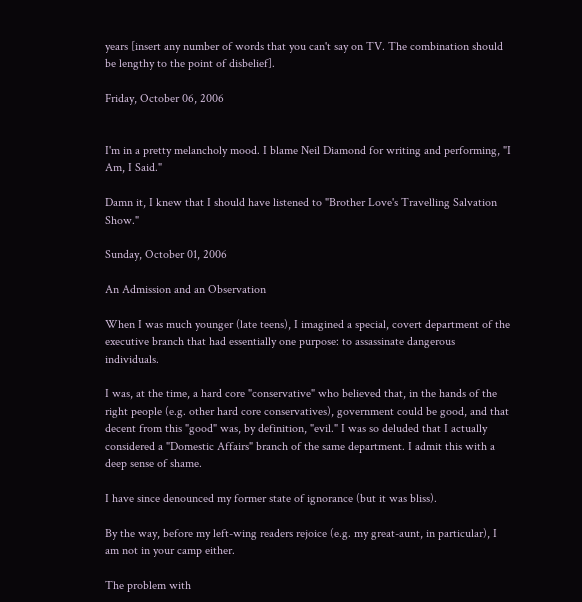years [insert any number of words that you can't say on TV. The combination should be lengthy to the point of disbelief].

Friday, October 06, 2006


I'm in a pretty melancholy mood. I blame Neil Diamond for writing and performing, "I Am, I Said."

Damn it, I knew that I should have listened to "Brother Love's Travelling Salvation Show."

Sunday, October 01, 2006

An Admission and an Observation

When I was much younger (late teens), I imagined a special, covert department of the executive branch that had essentially one purpose: to assassinate dangerous individuals.

I was, at the time, a hard core "conservative" who believed that, in the hands of the right people (e.g. other hard core conservatives), government could be good, and that decent from this "good" was, by definition, "evil." I was so deluded that I actually considered a "Domestic Affairs" branch of the same department. I admit this with a deep sense of shame.

I have since denounced my former state of ignorance (but it was bliss).

By the way, before my left-wing readers rejoice (e.g. my great-aunt, in particular), I am not in your camp either.

The problem with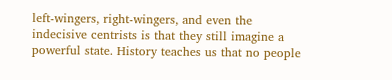left-wingers, right-wingers, and even the indecisive centrists is that they still imagine a powerful state. History teaches us that no people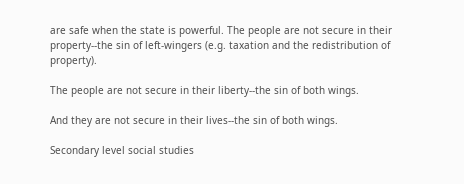are safe when the state is powerful. The people are not secure in their property--the sin of left-wingers (e.g. taxation and the redistribution of property).

The people are not secure in their liberty--the sin of both wings.

And they are not secure in their lives--the sin of both wings.

Secondary level social studies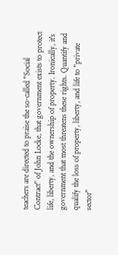teachers are directed to praise the so-called "Social Contract" of John Locke, that government exists to protect life, liberty, and the ownership of property. Ironically, it's government that most threatens these rights. Quantify and qualify the loss of property, liberty, and life to "private sector"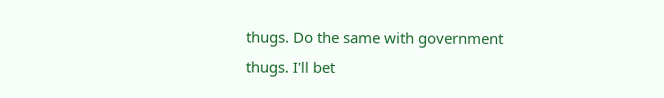thugs. Do the same with government thugs. I'll bet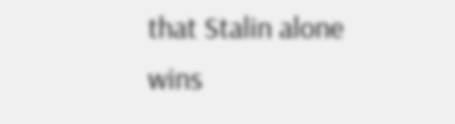that Stalin alone wins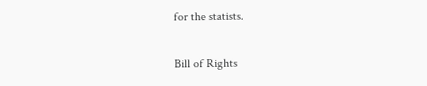for the statists.

Bill of Rights